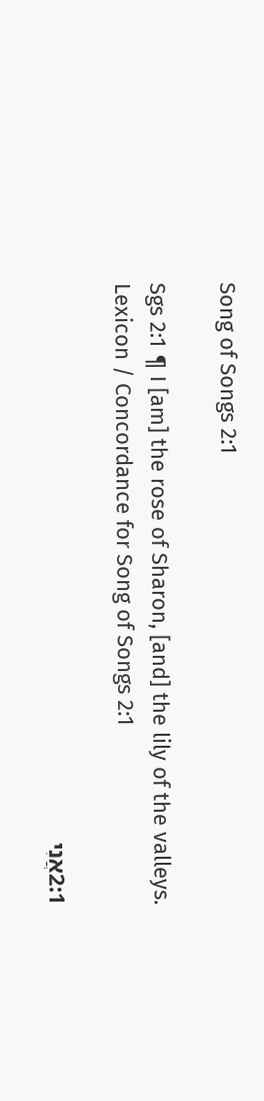Song of Songs 2:1

Sgs 2:1 ¶ I [am] the rose of Sharon, [and] the lily of the valleys.
Lexicon / Concordance for Song of Songs 2:1

2:1אֲנִי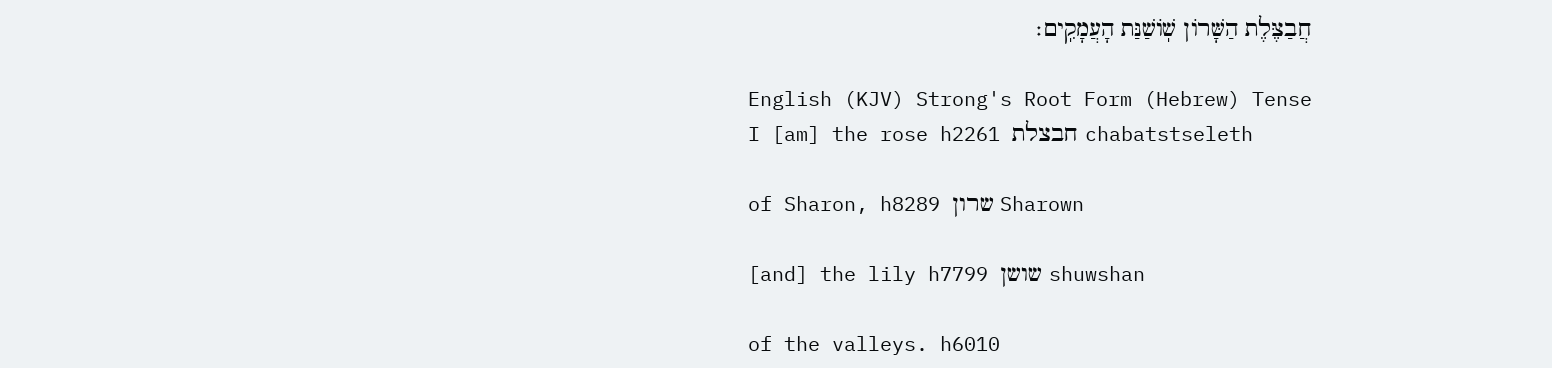חֲבַצֶּלֶת הַשָּׁרֹון שֹֽׁושַׁנַּת הָעֲמָקִֽים׃

English (KJV) Strong's Root Form (Hebrew) Tense
I [am] the rose h2261 חבצלת chabatstseleth

of Sharon, h8289 שרון Sharown

[and] the lily h7799 שושן shuwshan

of the valleys. h6010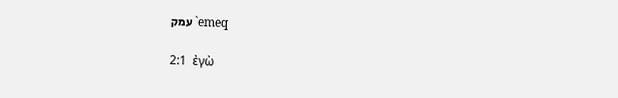עמק `emeq

2:1  ἐγὼ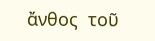ἄνθος  τοῦ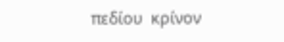πεδίου  κρίνον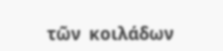τῶν  κοιλάδων